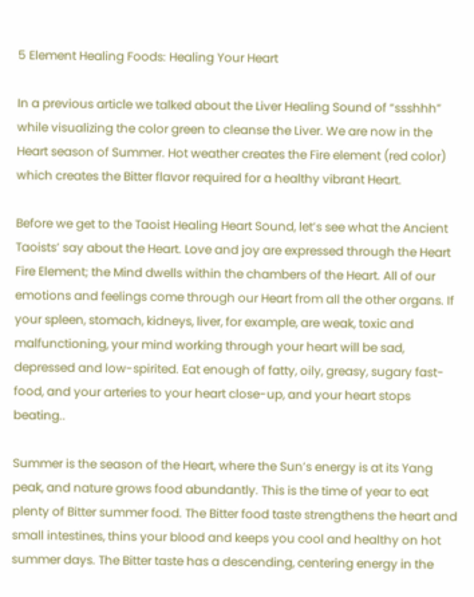5 Element Healing Foods: Healing Your Heart

In a previous article we talked about the Liver Healing Sound of “ssshhh” while visualizing the color green to cleanse the Liver. We are now in the Heart season of Summer. Hot weather creates the Fire element (red color) which creates the Bitter flavor required for a healthy vibrant Heart.

Before we get to the Taoist Healing Heart Sound, let’s see what the Ancient Taoists’ say about the Heart. Love and joy are expressed through the Heart Fire Element; the Mind dwells within the chambers of the Heart. All of our emotions and feelings come through our Heart from all the other organs. If your spleen, stomach, kidneys, liver, for example, are weak, toxic and malfunctioning, your mind working through your heart will be sad, depressed and low-spirited. Eat enough of fatty, oily, greasy, sugary fast-food, and your arteries to your heart close-up, and your heart stops beating..

Summer is the season of the Heart, where the Sun’s energy is at its Yang peak, and nature grows food abundantly. This is the time of year to eat plenty of Bitter summer food. The Bitter food taste strengthens the heart and small intestines, thins your blood and keeps you cool and healthy on hot summer days. The Bitter taste has a descending, centering energy in the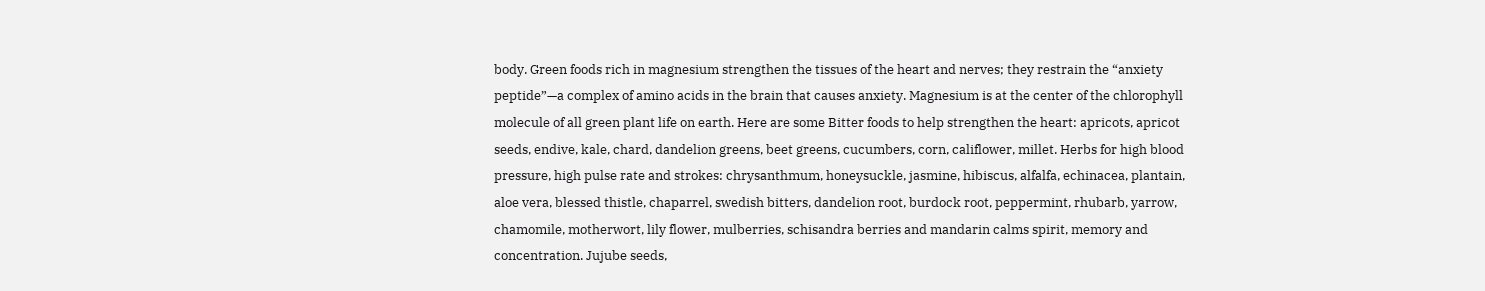body. Green foods rich in magnesium strengthen the tissues of the heart and nerves; they restrain the “anxiety peptide”—a complex of amino acids in the brain that causes anxiety. Magnesium is at the center of the chlorophyll molecule of all green plant life on earth. Here are some Bitter foods to help strengthen the heart: apricots, apricot seeds, endive, kale, chard, dandelion greens, beet greens, cucumbers, corn, califlower, millet. Herbs for high blood pressure, high pulse rate and strokes: chrysanthmum, honeysuckle, jasmine, hibiscus, alfalfa, echinacea, plantain, aloe vera, blessed thistle, chaparrel, swedish bitters, dandelion root, burdock root, peppermint, rhubarb, yarrow, chamomile, motherwort, lily flower, mulberries, schisandra berries and mandarin calms spirit, memory and concentration. Jujube seeds,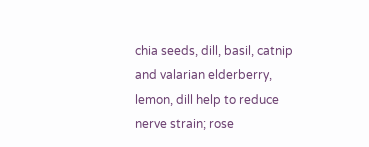chia seeds, dill, basil, catnip and valarian elderberry, lemon, dill help to reduce nerve strain; rose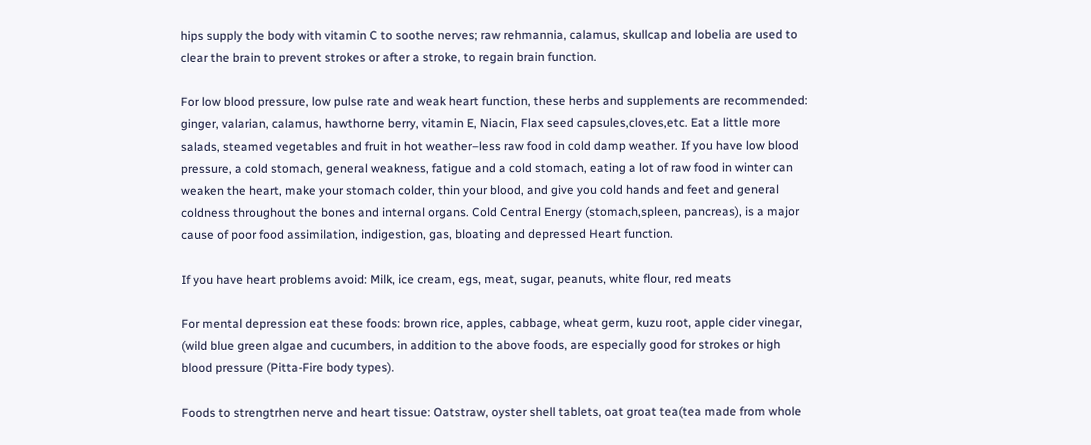hips supply the body with vitamin C to soothe nerves; raw rehmannia, calamus, skullcap and lobelia are used to clear the brain to prevent strokes or after a stroke, to regain brain function.

For low blood pressure, low pulse rate and weak heart function, these herbs and supplements are recommended: ginger, valarian, calamus, hawthorne berry, vitamin E, Niacin, Flax seed capsules,cloves,etc. Eat a little more salads, steamed vegetables and fruit in hot weather–less raw food in cold damp weather. If you have low blood pressure, a cold stomach, general weakness, fatigue and a cold stomach, eating a lot of raw food in winter can weaken the heart, make your stomach colder, thin your blood, and give you cold hands and feet and general coldness throughout the bones and internal organs. Cold Central Energy (stomach,spleen, pancreas), is a major cause of poor food assimilation, indigestion, gas, bloating and depressed Heart function.

If you have heart problems avoid: Milk, ice cream, egs, meat, sugar, peanuts, white flour, red meats

For mental depression eat these foods: brown rice, apples, cabbage, wheat germ, kuzu root, apple cider vinegar, (wild blue green algae and cucumbers, in addition to the above foods, are especially good for strokes or high blood pressure (Pitta-Fire body types).

Foods to strengtrhen nerve and heart tissue: Oatstraw, oyster shell tablets, oat groat tea(tea made from whole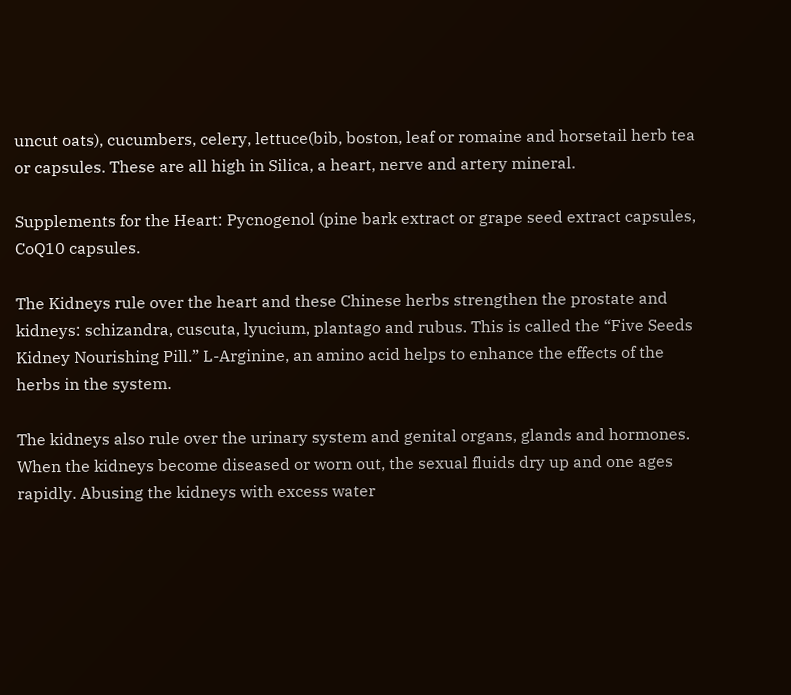uncut oats), cucumbers, celery, lettuce(bib, boston, leaf or romaine and horsetail herb tea or capsules. These are all high in Silica, a heart, nerve and artery mineral.

Supplements for the Heart: Pycnogenol (pine bark extract or grape seed extract capsules, CoQ10 capsules.

The Kidneys rule over the heart and these Chinese herbs strengthen the prostate and kidneys: schizandra, cuscuta, lyucium, plantago and rubus. This is called the “Five Seeds Kidney Nourishing Pill.” L-Arginine, an amino acid helps to enhance the effects of the herbs in the system.

The kidneys also rule over the urinary system and genital organs, glands and hormones. When the kidneys become diseased or worn out, the sexual fluids dry up and one ages rapidly. Abusing the kidneys with excess water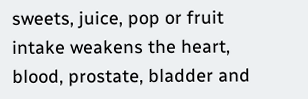sweets, juice, pop or fruit intake weakens the heart, blood, prostate, bladder and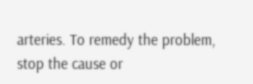arteries. To remedy the problem, stop the cause or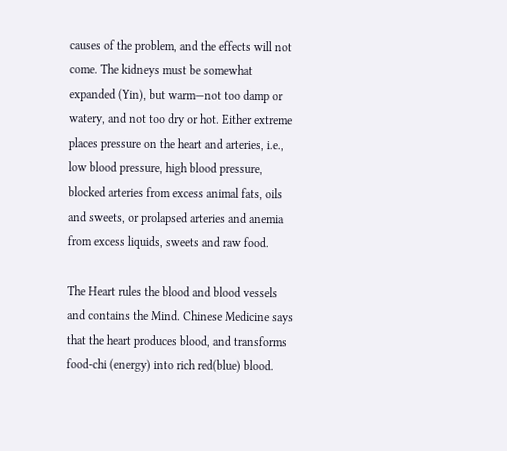causes of the problem, and the effects will not come. The kidneys must be somewhat expanded (Yin), but warm—not too damp or watery, and not too dry or hot. Either extreme places pressure on the heart and arteries, i.e., low blood pressure, high blood pressure, blocked arteries from excess animal fats, oils and sweets, or prolapsed arteries and anemia from excess liquids, sweets and raw food.

The Heart rules the blood and blood vessels and contains the Mind. Chinese Medicine says that the heart produces blood, and transforms food-chi (energy) into rich red(blue) blood.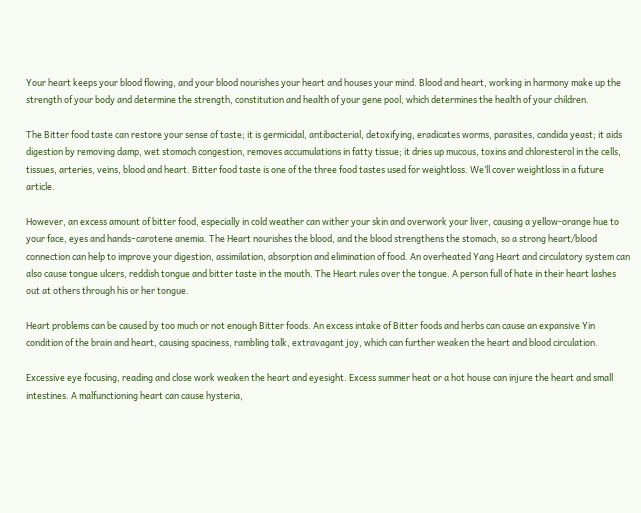Your heart keeps your blood flowing, and your blood nourishes your heart and houses your mind. Blood and heart, working in harmony make up the strength of your body and determine the strength, constitution and health of your gene pool, which determines the health of your children.

The Bitter food taste can restore your sense of taste; it is germicidal, antibacterial, detoxifying, eradicates worms, parasites, candida yeast; it aids digestion by removing damp, wet stomach congestion, removes accumulations in fatty tissue; it dries up mucous, toxins and chloresterol in the cells, tissues, arteries, veins, blood and heart. Bitter food taste is one of the three food tastes used for weightloss. We’ll cover weightloss in a future article.

However, an excess amount of bitter food, especially in cold weather can wither your skin and overwork your liver, causing a yellow-orange hue to your face, eyes and hands–carotene anemia. The Heart nourishes the blood, and the blood strengthens the stomach, so a strong heart/blood connection can help to improve your digestion, assimilation, absorption and elimination of food. An overheated Yang Heart and circulatory system can also cause tongue ulcers, reddish tongue and bitter taste in the mouth. The Heart rules over the tongue. A person full of hate in their heart lashes out at others through his or her tongue.

Heart problems can be caused by too much or not enough Bitter foods. An excess intake of Bitter foods and herbs can cause an expansive Yin condition of the brain and heart, causing spaciness, rambling talk, extravagant joy, which can further weaken the heart and blood circulation.

Excessive eye focusing, reading and close work weaken the heart and eyesight. Excess summer heat or a hot house can injure the heart and small intestines. A malfunctioning heart can cause hysteria,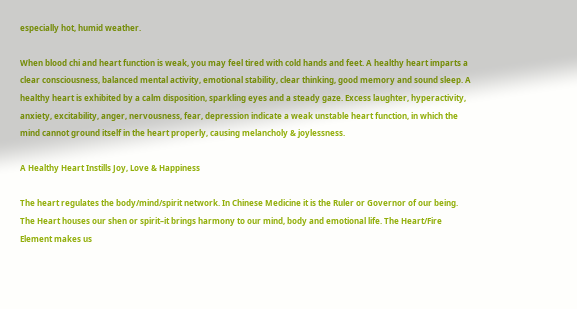especially hot, humid weather.

When blood chi and heart function is weak, you may feel tired with cold hands and feet. A healthy heart imparts a clear consciousness, balanced mental activity, emotional stability, clear thinking, good memory and sound sleep. A healthy heart is exhibited by a calm disposition, sparkling eyes and a steady gaze. Excess laughter, hyperactivity, anxiety, excitability, anger, nervousness, fear, depression indicate a weak unstable heart function, in which the mind cannot ground itself in the heart properly, causing melancholy & joylessness.

A Healthy Heart Instills Joy, Love & Happiness

The heart regulates the body/mind/spirit network. In Chinese Medicine it is the Ruler or Governor of our being. The Heart houses our shen or spirit–it brings harmony to our mind, body and emotional life. The Heart/Fire Element makes us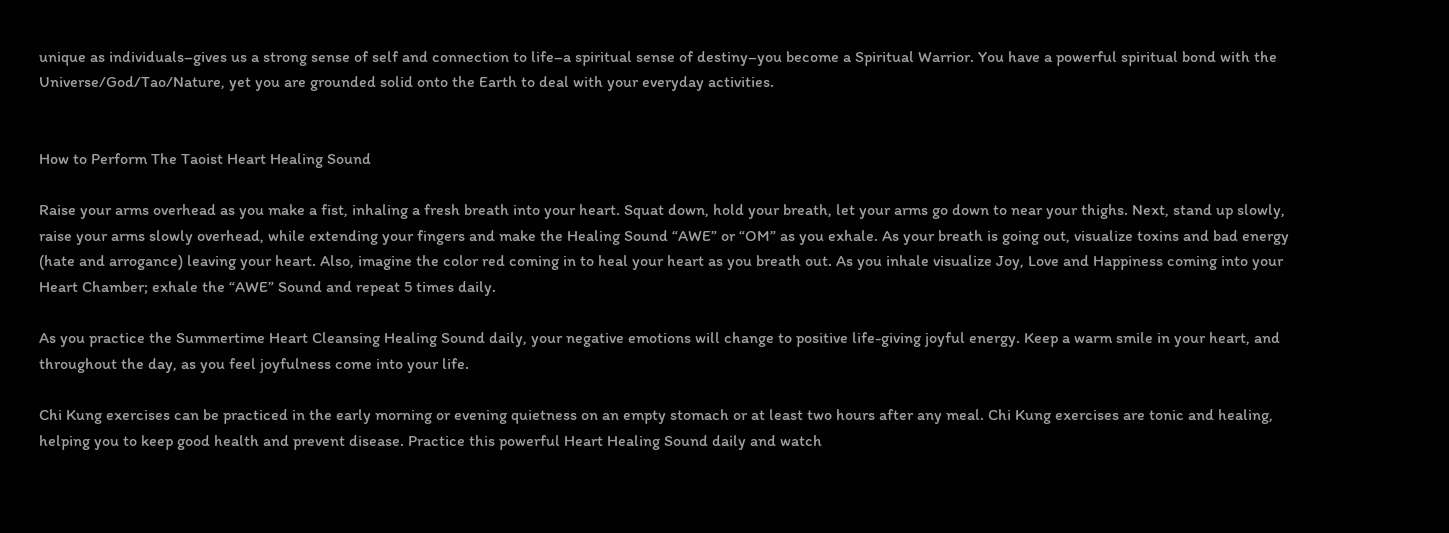unique as individuals–gives us a strong sense of self and connection to life–a spiritual sense of destiny–you become a Spiritual Warrior. You have a powerful spiritual bond with the Universe/God/Tao/Nature, yet you are grounded solid onto the Earth to deal with your everyday activities.


How to Perform The Taoist Heart Healing Sound

Raise your arms overhead as you make a fist, inhaling a fresh breath into your heart. Squat down, hold your breath, let your arms go down to near your thighs. Next, stand up slowly, raise your arms slowly overhead, while extending your fingers and make the Healing Sound “AWE” or “OM” as you exhale. As your breath is going out, visualize toxins and bad energy (hate and arrogance) leaving your heart. Also, imagine the color red coming in to heal your heart as you breath out. As you inhale visualize Joy, Love and Happiness coming into your Heart Chamber; exhale the “AWE” Sound and repeat 5 times daily.

As you practice the Summertime Heart Cleansing Healing Sound daily, your negative emotions will change to positive life-giving joyful energy. Keep a warm smile in your heart, and throughout the day, as you feel joyfulness come into your life.

Chi Kung exercises can be practiced in the early morning or evening quietness on an empty stomach or at least two hours after any meal. Chi Kung exercises are tonic and healing, helping you to keep good health and prevent disease. Practice this powerful Heart Healing Sound daily and watch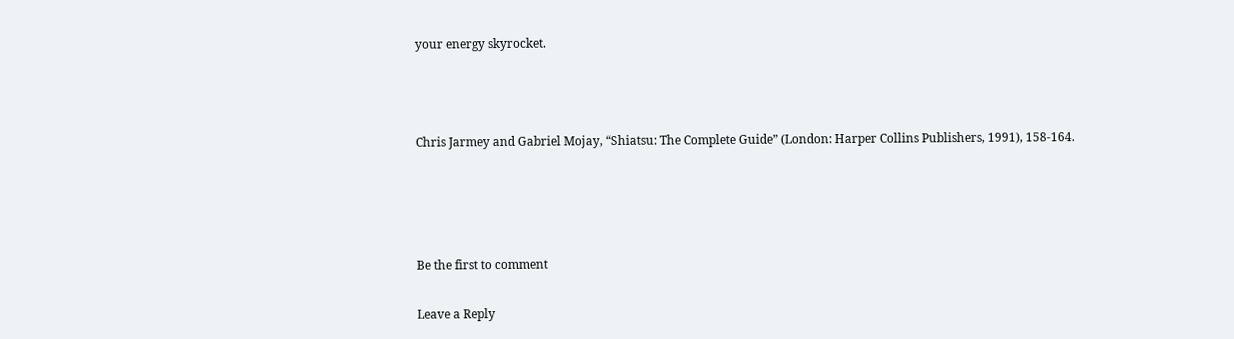your energy skyrocket.



Chris Jarmey and Gabriel Mojay, “Shiatsu: The Complete Guide” (London: Harper Collins Publishers, 1991), 158-164.




Be the first to comment

Leave a Reply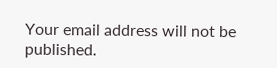Your email address will not be published.